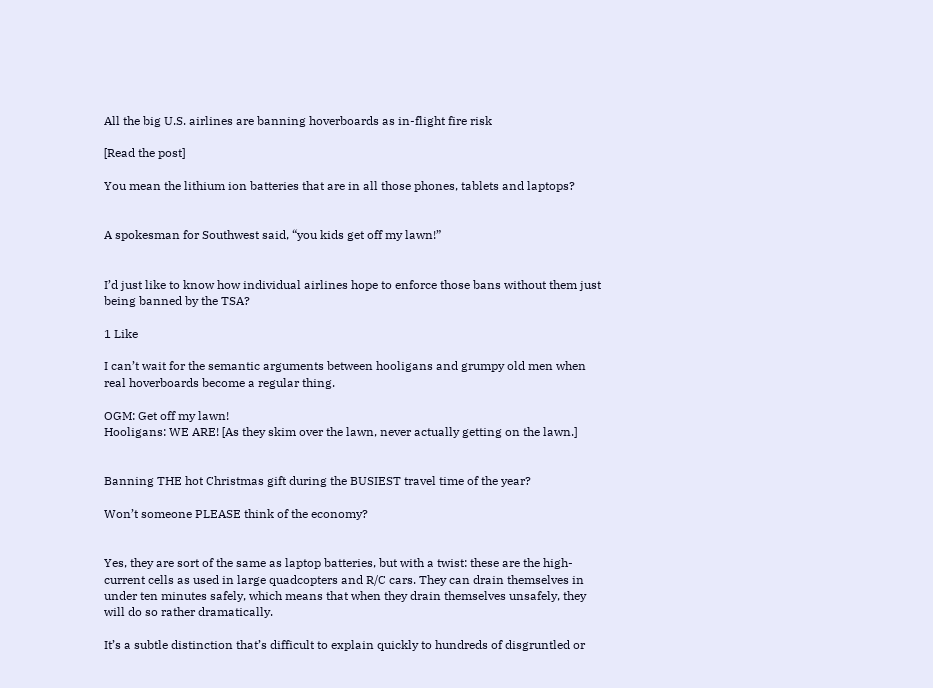All the big U.S. airlines are banning hoverboards as in-flight fire risk

[Read the post]

You mean the lithium ion batteries that are in all those phones, tablets and laptops?


A spokesman for Southwest said, “you kids get off my lawn!”


I’d just like to know how individual airlines hope to enforce those bans without them just being banned by the TSA?

1 Like

I can’t wait for the semantic arguments between hooligans and grumpy old men when real hoverboards become a regular thing.

OGM: Get off my lawn!
Hooligans: WE ARE! [As they skim over the lawn, never actually getting on the lawn.]


Banning THE hot Christmas gift during the BUSIEST travel time of the year?

Won’t someone PLEASE think of the economy?


Yes, they are sort of the same as laptop batteries, but with a twist: these are the high-current cells as used in large quadcopters and R/C cars. They can drain themselves in under ten minutes safely, which means that when they drain themselves unsafely, they will do so rather dramatically.

It’s a subtle distinction that’s difficult to explain quickly to hundreds of disgruntled or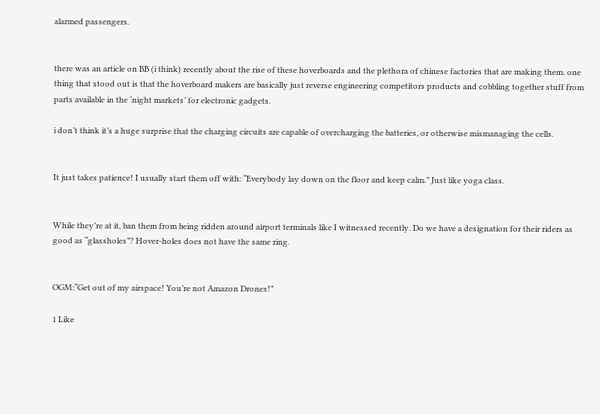alarmed passengers.


there was an article on BB (i think) recently about the rise of these hoverboards and the plethora of chinese factories that are making them. one thing that stood out is that the hoverboard makers are basically just reverse engineering competitors products and cobbling together stuff from parts available in the ‘night markets’ for electronic gadgets.

i don’t think it’s a huge surprise that the charging circuits are capable of overcharging the batteries, or otherwise mismanaging the cells.


It just takes patience! I usually start them off with: “Everybody lay down on the floor and keep calm.” Just like yoga class.


While they’re at it, ban them from being ridden around airport terminals like I witnessed recently. Do we have a designation for their riders as good as “glassholes”? Hover-holes does not have the same ring.


OGM:“Get out of my airspace! You’re not Amazon Drones!”

1 Like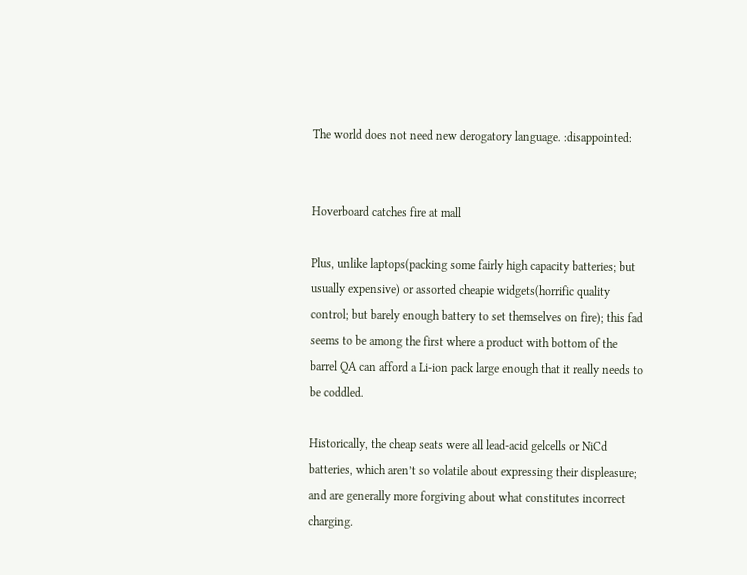The world does not need new derogatory language. :disappointed:


Hoverboard catches fire at mall

Plus, unlike laptops(packing some fairly high capacity batteries; but usually expensive) or assorted cheapie widgets(horrific quality control; but barely enough battery to set themselves on fire); this fad seems to be among the first where a product with bottom of the barrel QA can afford a Li-ion pack large enough that it really needs to be coddled.

Historically, the cheap seats were all lead-acid gelcells or NiCd batteries, which aren’t so volatile about expressing their displeasure; and are generally more forgiving about what constitutes incorrect charging.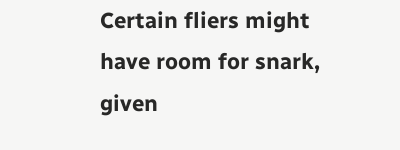Certain fliers might have room for snark, given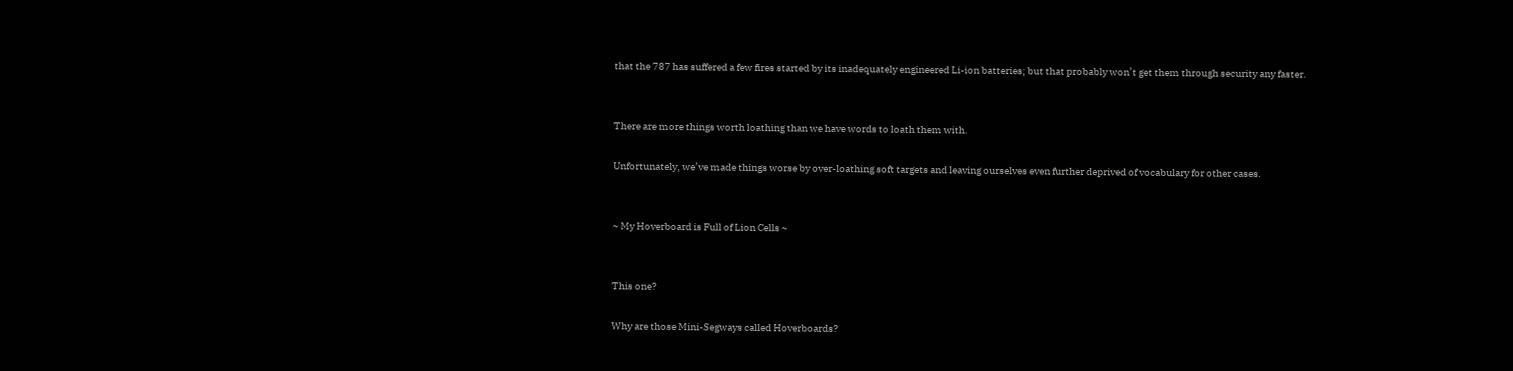that the 787 has suffered a few fires started by its inadequately engineered Li-ion batteries; but that probably won’t get them through security any faster.


There are more things worth loathing than we have words to loath them with.

Unfortunately, we’ve made things worse by over-loathing soft targets and leaving ourselves even further deprived of vocabulary for other cases.


~ My Hoverboard is Full of Lion Cells ~


This one?

Why are those Mini-Segways called Hoverboards?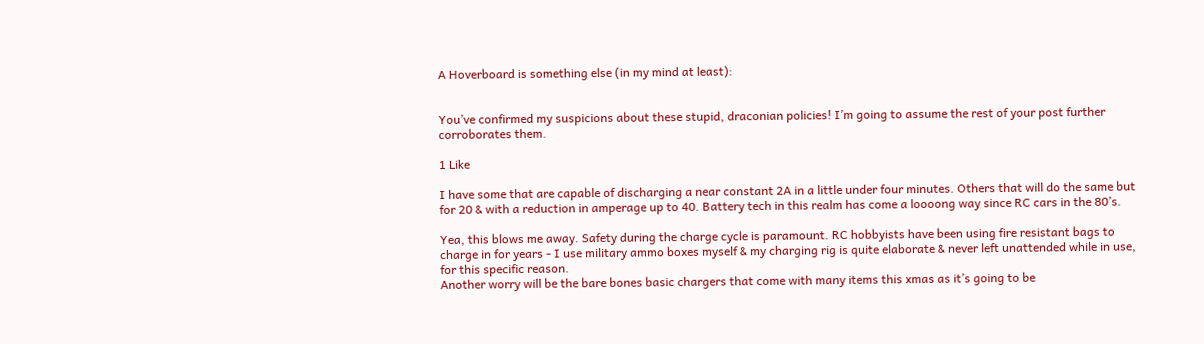A Hoverboard is something else (in my mind at least):


You’ve confirmed my suspicions about these stupid, draconian policies! I’m going to assume the rest of your post further corroborates them.

1 Like

I have some that are capable of discharging a near constant 2A in a little under four minutes. Others that will do the same but for 20 & with a reduction in amperage up to 40. Battery tech in this realm has come a loooong way since RC cars in the 80’s.

Yea, this blows me away. Safety during the charge cycle is paramount. RC hobbyists have been using fire resistant bags to charge in for years - I use military ammo boxes myself & my charging rig is quite elaborate & never left unattended while in use, for this specific reason.
Another worry will be the bare bones basic chargers that come with many items this xmas as it’s going to be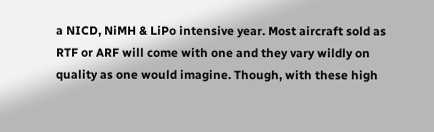a NICD, NiMH & LiPo intensive year. Most aircraft sold as RTF or ARF will come with one and they vary wildly on quality as one would imagine. Though, with these high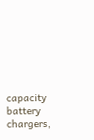capacity battery chargers,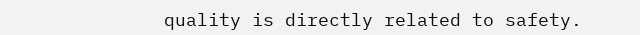quality is directly related to safety.